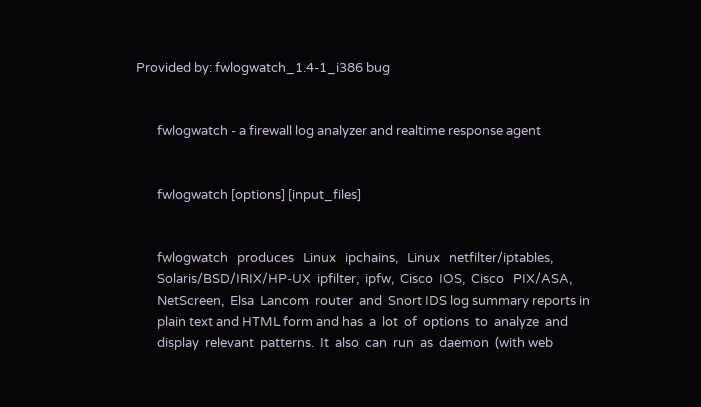Provided by: fwlogwatch_1.4-1_i386 bug


       fwlogwatch - a firewall log analyzer and realtime response agent


       fwlogwatch [options] [input_files]


       fwlogwatch   produces   Linux   ipchains,   Linux   netfilter/iptables,
       Solaris/BSD/IRIX/HP-UX  ipfilter,  ipfw,  Cisco  IOS,  Cisco   PIX/ASA,
       NetScreen,  Elsa  Lancom  router  and  Snort IDS log summary reports in
       plain text and HTML form and has  a  lot  of  options  to  analyze  and
       display  relevant  patterns.  It  also  can  run  as  daemon  (with web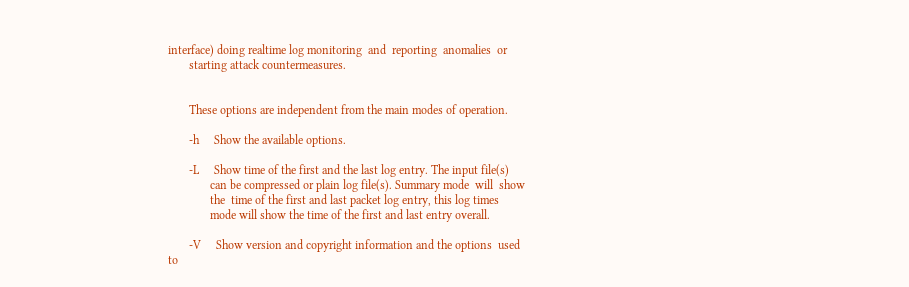interface) doing realtime log monitoring  and  reporting  anomalies  or
       starting attack countermeasures.


       These options are independent from the main modes of operation.

       -h     Show the available options.

       -L     Show time of the first and the last log entry. The input file(s)
              can be compressed or plain log file(s). Summary mode  will  show
              the  time of the first and last packet log entry, this log times
              mode will show the time of the first and last entry overall.

       -V     Show version and copyright information and the options  used  to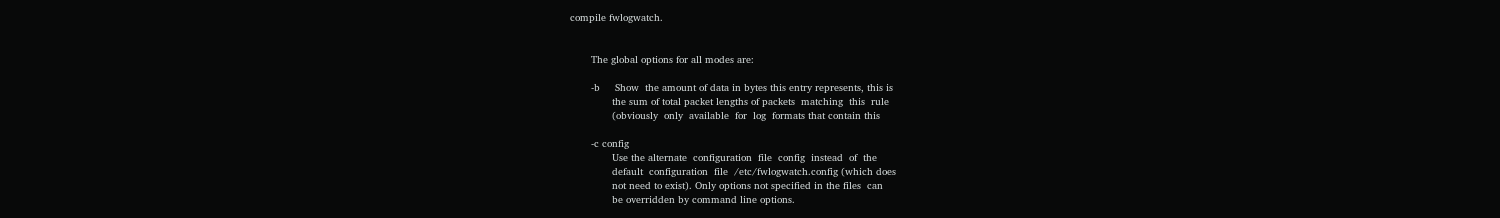compile fwlogwatch.


       The global options for all modes are:

       -b     Show  the amount of data in bytes this entry represents, this is
              the sum of total packet lengths of packets  matching  this  rule
              (obviously  only  available  for  log  formats that contain this

       -c config
              Use the alternate  configuration  file  config  instead  of  the
              default  configuration  file  /etc/fwlogwatch.config (which does
              not need to exist). Only options not specified in the files  can
              be overridden by command line options.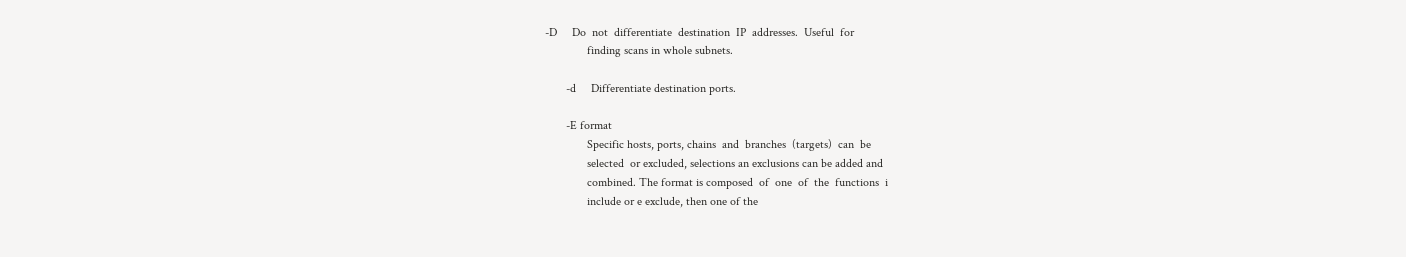-D     Do  not  differentiate  destination  IP  addresses.  Useful  for
              finding scans in whole subnets.

       -d     Differentiate destination ports.

       -E format
              Specific hosts, ports, chains  and  branches  (targets)  can  be
              selected  or excluded, selections an exclusions can be added and
              combined. The format is composed  of  one  of  the  functions  i
              include or e exclude, then one of the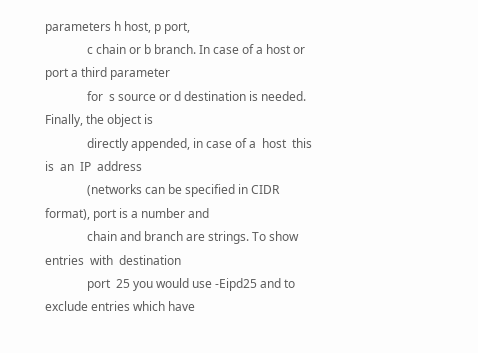parameters h host, p port,
              c chain or b branch. In case of a host or port a third parameter
              for  s source or d destination is needed. Finally, the object is
              directly appended, in case of a  host  this  is  an  IP  address
              (networks can be specified in CIDR format), port is a number and
              chain and branch are strings. To show entries  with  destination
              port  25 you would use -Eipd25 and to exclude entries which have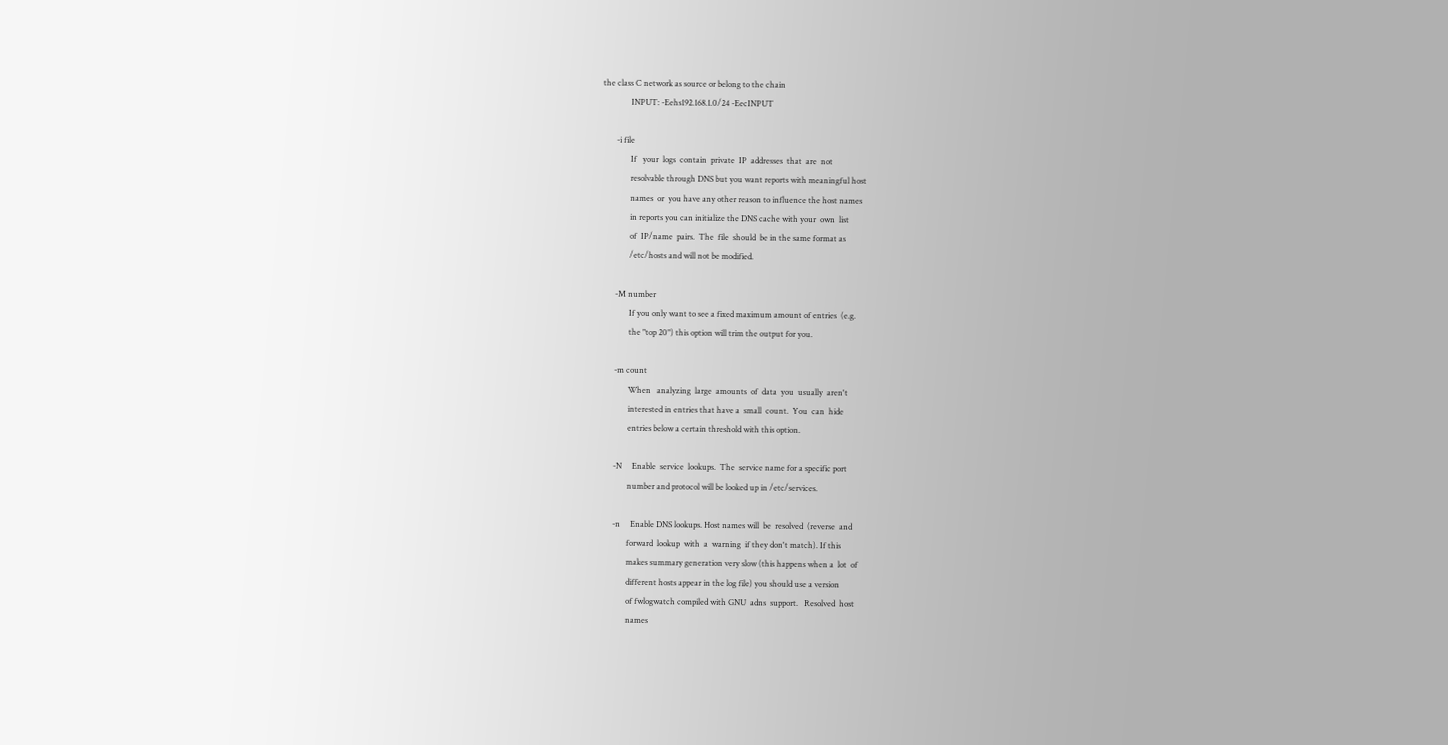the class C network as source or belong to the chain
              INPUT: -Eehs192.168.1.0/24 -EecINPUT

       -i file
              If   your  logs  contain  private  IP  addresses  that  are  not
              resolvable through DNS but you want reports with meaningful host
              names  or  you have any other reason to influence the host names
              in reports you can initialize the DNS cache with your  own  list
              of  IP/name  pairs.  The  file  should  be in the same format as
              /etc/hosts and will not be modified.

       -M number
              If you only want to see a fixed maximum amount of entries  (e.g.
              the "top 20") this option will trim the output for you.

       -m count
              When   analyzing  large  amounts  of  data  you  usually  aren't
              interested in entries that have a  small  count.  You  can  hide
              entries below a certain threshold with this option.

       -N     Enable  service  lookups.  The  service name for a specific port
              number and protocol will be looked up in /etc/services.

       -n     Enable DNS lookups. Host names will  be  resolved  (reverse  and
              forward  lookup  with  a  warning  if they don't match). If this
              makes summary generation very slow (this happens when a  lot  of
              different hosts appear in the log file) you should use a version
              of fwlogwatch compiled with GNU  adns  support.   Resolved  host
              names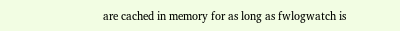are cached in memory for as long as fwlogwatch is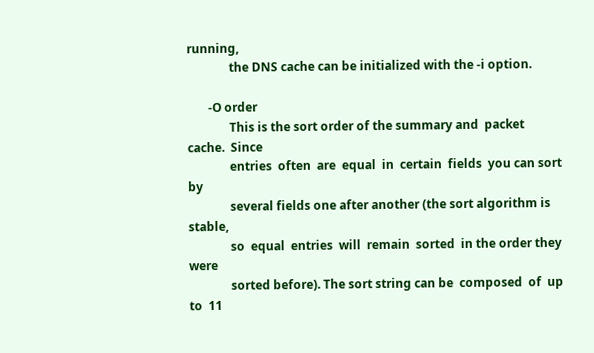running,
              the DNS cache can be initialized with the -i option.

       -O order
              This is the sort order of the summary and  packet  cache.  Since
              entries  often  are  equal  in  certain  fields  you can sort by
              several fields one after another (the sort algorithm is  stable,
              so  equal  entries  will  remain  sorted  in the order they were
              sorted before). The sort string can be  composed  of  up  to  11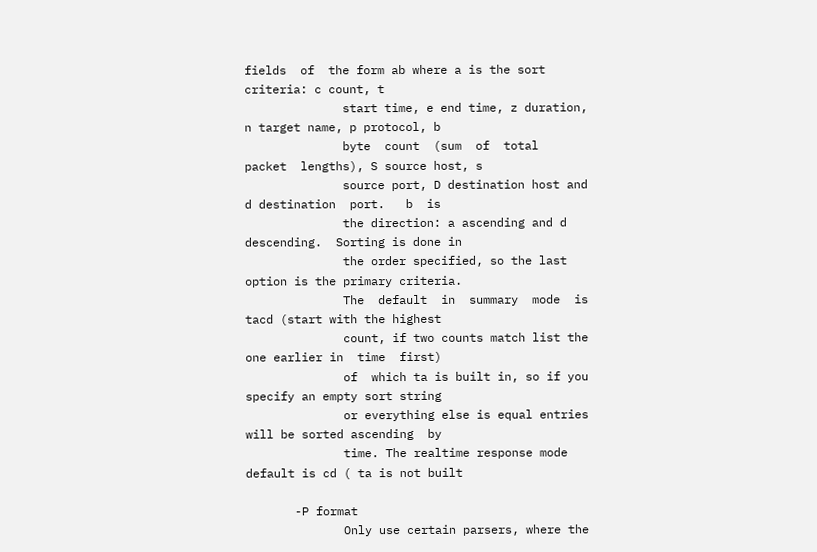fields  of  the form ab where a is the sort criteria: c count, t
              start time, e end time, z duration, n target name, p protocol, b
              byte  count  (sum  of  total  packet  lengths), S source host, s
              source port, D destination host and d destination  port.   b  is
              the direction: a ascending and d descending.  Sorting is done in
              the order specified, so the last option is the primary criteria.
              The  default  in  summary  mode  is tacd (start with the highest
              count, if two counts match list the one earlier in  time  first)
              of  which ta is built in, so if you specify an empty sort string
              or everything else is equal entries will be sorted ascending  by
              time. The realtime response mode default is cd ( ta is not built

       -P format
              Only use certain parsers, where the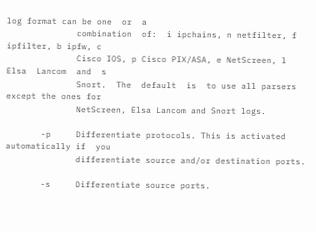log format can be one  or  a
              combination  of:  i ipchains, n netfilter, f ipfilter, b ipfw, c
              Cisco IOS, p Cisco PIX/ASA, e NetScreen, l  Elsa  Lancom  and  s
              Snort.  The  default  is  to use all parsers except the ones for
              NetScreen, Elsa Lancom and Snort logs.

       -p     Differentiate protocols. This is activated automatically if  you
              differentiate source and/or destination ports.

       -s     Differentiate source ports.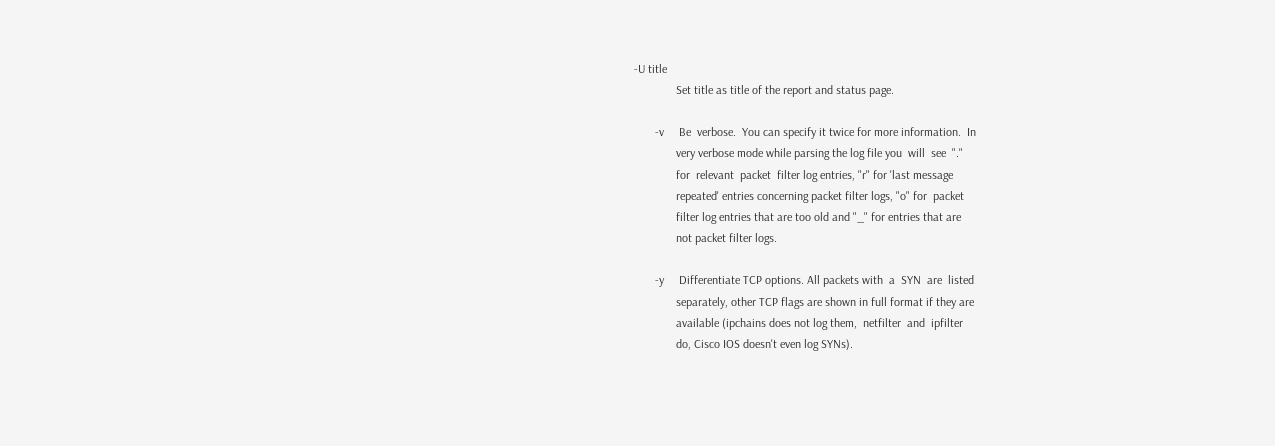-U title
              Set title as title of the report and status page.

       -v     Be  verbose.  You can specify it twice for more information.  In
              very verbose mode while parsing the log file you  will  see  "."
              for  relevant  packet  filter log entries, "r" for 'last message
              repeated' entries concerning packet filter logs, "o" for  packet
              filter log entries that are too old and "_" for entries that are
              not packet filter logs.

       -y     Differentiate TCP options. All packets with  a  SYN  are  listed
              separately, other TCP flags are shown in full format if they are
              available (ipchains does not log them,  netfilter  and  ipfilter
              do, Cisco IOS doesn't even log SYNs).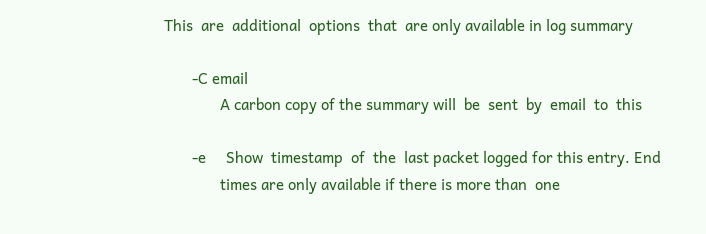This  are  additional  options  that  are only available in log summary

       -C email
              A carbon copy of the summary will  be  sent  by  email  to  this

       -e     Show  timestamp  of  the  last packet logged for this entry. End
              times are only available if there is more than  one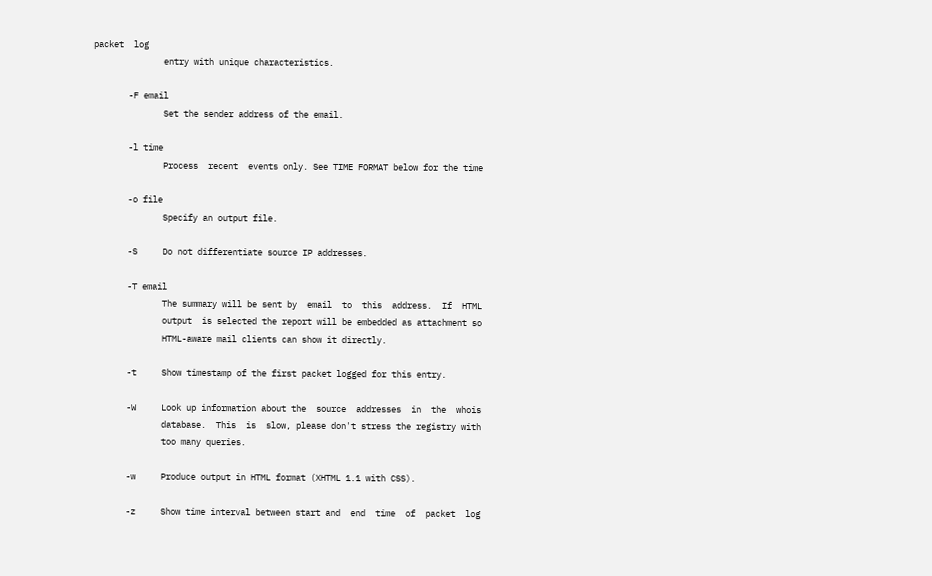packet  log
              entry with unique characteristics.

       -F email
              Set the sender address of the email.

       -l time
              Process  recent  events only. See TIME FORMAT below for the time

       -o file
              Specify an output file.

       -S     Do not differentiate source IP addresses.

       -T email
              The summary will be sent by  email  to  this  address.  If  HTML
              output  is selected the report will be embedded as attachment so
              HTML-aware mail clients can show it directly.

       -t     Show timestamp of the first packet logged for this entry.

       -W     Look up information about the  source  addresses  in  the  whois
              database.  This  is  slow, please don't stress the registry with
              too many queries.

       -w     Produce output in HTML format (XHTML 1.1 with CSS).

       -z     Show time interval between start and  end  time  of  packet  log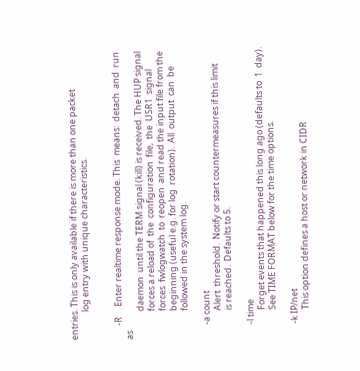entries. This is only available if there is more than one packet
              log entry with unique characteristics.


       -R     Enter realtime response mode. This  means:  detach  and  run  as
              daemon  until the TERM signal (kill) is received. The HUP signal
              forces a reload of  the  configuration  file,  the  USR1  signal
              forces  fwlogwatch  to  reopen  and read the input file from the
              beginning (useful e.g. for log  rotation).  All  output  can  be
              followed in the system log.

       -a count
              Alert  threshold.  Notify or start countermeasures if this limit
              is reached.  Defaults to 5.

       -l time
              Forget events that happened this long ago (defaults to  1  day).
              See TIME FORMAT below for the time options.

       -k IP/net
              This option defines a host or network in CIDR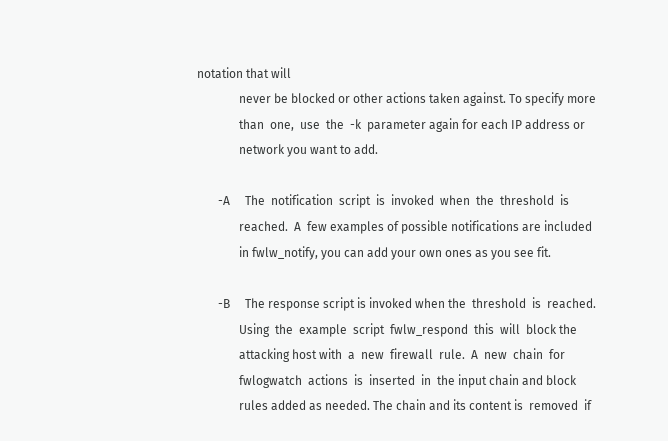notation that will
              never be blocked or other actions taken against. To specify more
              than  one,  use  the  -k  parameter again for each IP address or
              network you want to add.

       -A     The  notification  script  is  invoked  when  the  threshold  is
              reached.  A  few examples of possible notifications are included
              in fwlw_notify, you can add your own ones as you see fit.

       -B     The response script is invoked when the  threshold  is  reached.
              Using  the  example  script  fwlw_respond  this  will  block the
              attacking host with  a  new  firewall  rule.  A  new  chain  for
              fwlogwatch  actions  is  inserted  in  the input chain and block
              rules added as needed. The chain and its content is  removed  if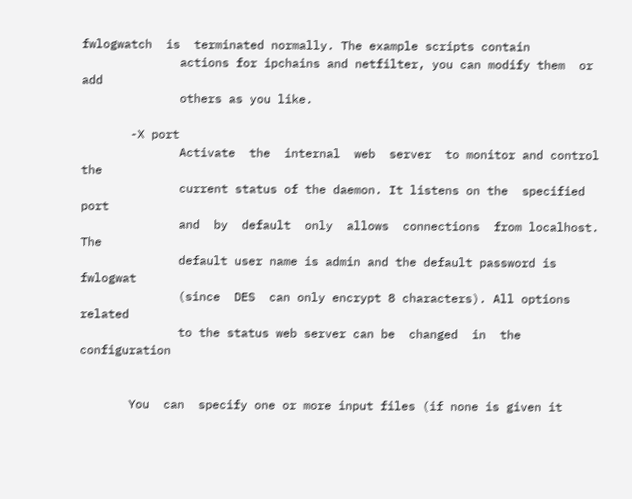fwlogwatch  is  terminated normally. The example scripts contain
              actions for ipchains and netfilter, you can modify them  or  add
              others as you like.

       -X port
              Activate  the  internal  web  server  to monitor and control the
              current status of the daemon. It listens on the  specified  port
              and  by  default  only  allows  connections  from localhost. The
              default user name is admin and the default password is  fwlogwat
              (since  DES  can only encrypt 8 characters). All options related
              to the status web server can be  changed  in  the  configuration


       You  can  specify one or more input files (if none is given it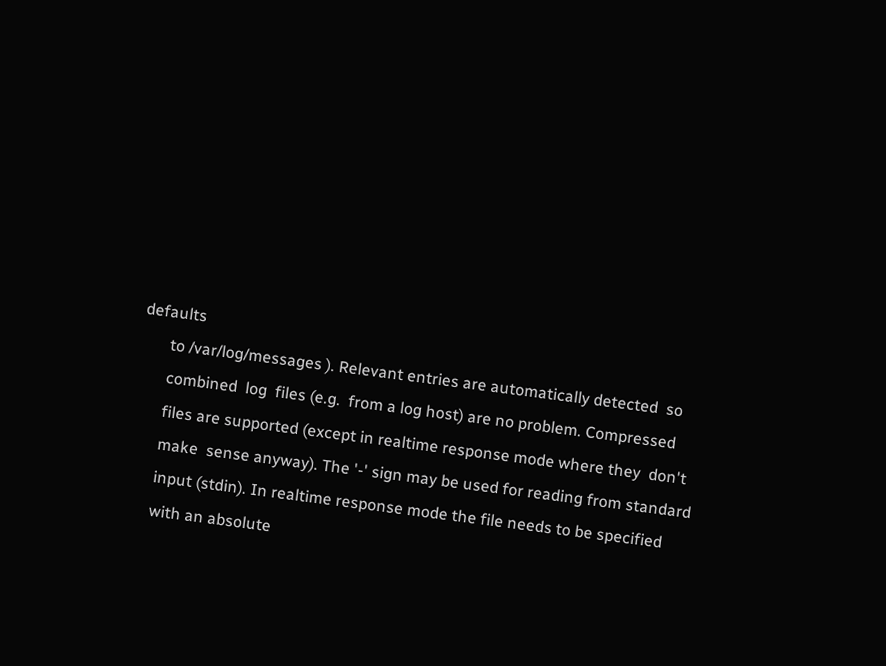defaults
       to /var/log/messages ). Relevant entries are automatically detected  so
       combined  log  files (e.g.  from a log host) are no problem. Compressed
       files are supported (except in realtime response mode where they  don't
       make  sense anyway). The '-' sign may be used for reading from standard
       input (stdin). In realtime response mode the file needs to be specified
       with an absolute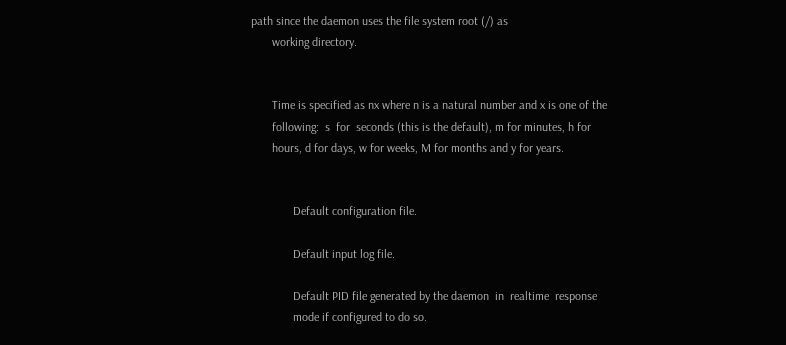path since the daemon uses the file system root (/) as
       working directory.


       Time is specified as nx where n is a natural number and x is one of the
       following:  s  for  seconds (this is the default), m for minutes, h for
       hours, d for days, w for weeks, M for months and y for years.


              Default configuration file.

              Default input log file.

              Default PID file generated by the daemon  in  realtime  response
              mode if configured to do so.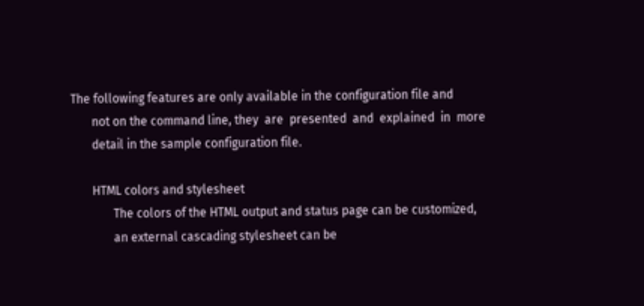The following features are only available in the configuration file and
       not on the command line, they  are  presented  and  explained  in  more
       detail in the sample configuration file.

       HTML colors and stylesheet
              The colors of the HTML output and status page can be customized,
              an external cascading stylesheet can be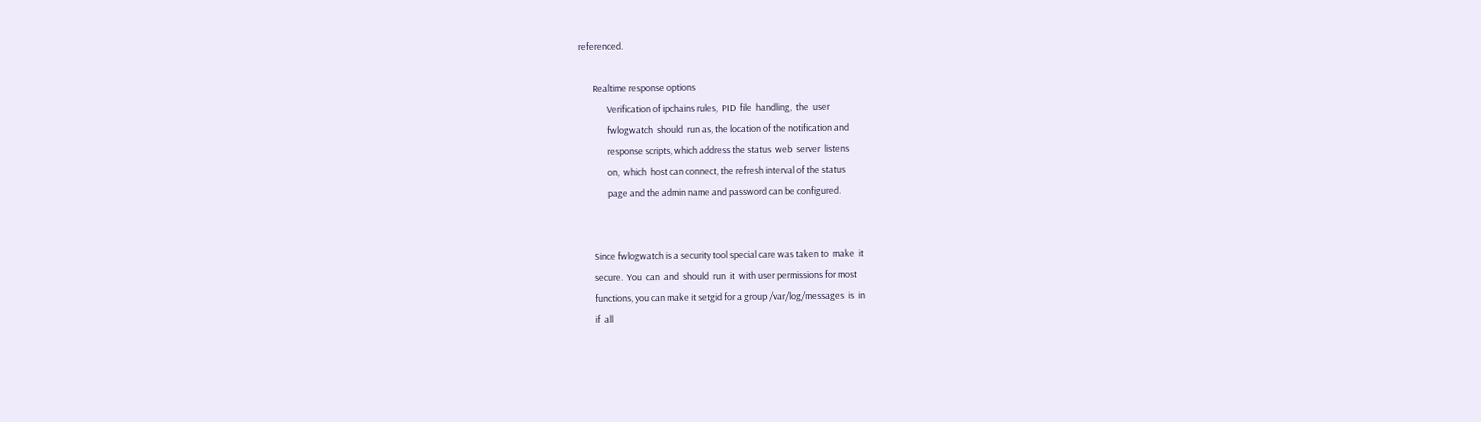referenced.

       Realtime response options
              Verification of ipchains rules,  PID  file  handling,  the  user
              fwlogwatch  should  run as, the location of the notification and
              response scripts, which address the status  web  server  listens
              on,  which  host can connect, the refresh interval of the status
              page and the admin name and password can be configured.


       Since fwlogwatch is a security tool special care was taken to  make  it
       secure.  You  can  and  should  run  it  with user permissions for most
       functions, you can make it setgid for a group /var/log/messages  is  in
       if  all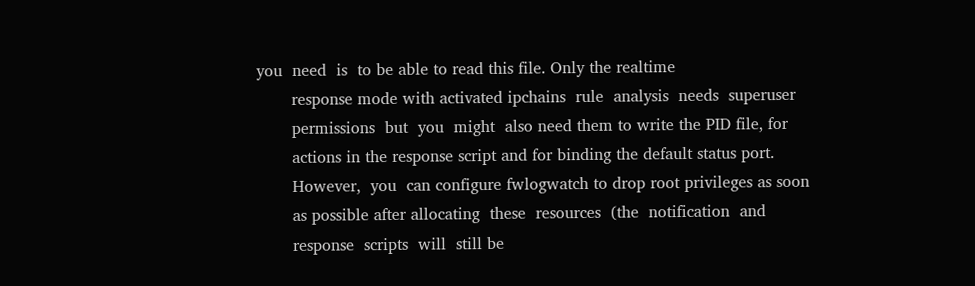you  need  is  to be able to read this file. Only the realtime
       response mode with activated ipchains  rule  analysis  needs  superuser
       permissions  but  you  might  also need them to write the PID file, for
       actions in the response script and for binding the default status port.
       However,  you  can configure fwlogwatch to drop root privileges as soon
       as possible after allocating  these  resources  (the  notification  and
       response  scripts  will  still be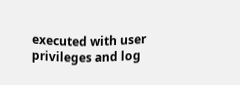executed with user privileges and log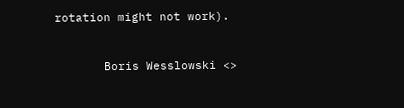rotation might not work).


       Boris Wesslowski <>